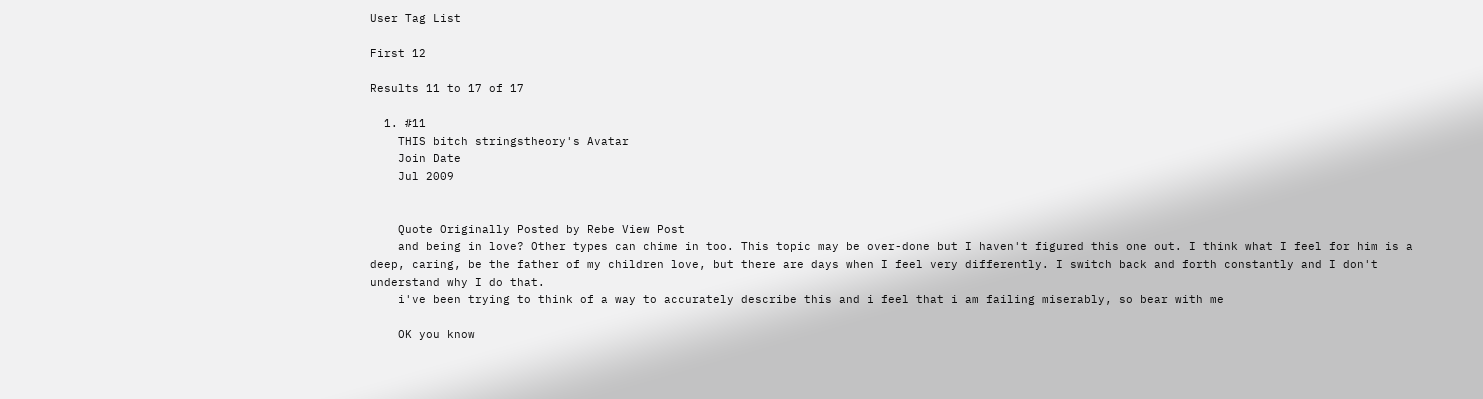User Tag List

First 12

Results 11 to 17 of 17

  1. #11
    THIS bitch stringstheory's Avatar
    Join Date
    Jul 2009


    Quote Originally Posted by Rebe View Post
    and being in love? Other types can chime in too. This topic may be over-done but I haven't figured this one out. I think what I feel for him is a deep, caring, be the father of my children love, but there are days when I feel very differently. I switch back and forth constantly and I don't understand why I do that.
    i've been trying to think of a way to accurately describe this and i feel that i am failing miserably, so bear with me

    OK you know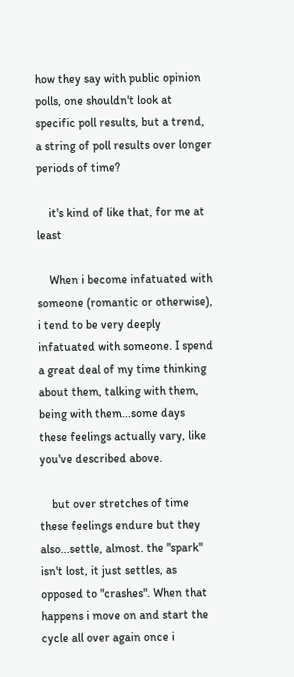how they say with public opinion polls, one shouldn't look at specific poll results, but a trend, a string of poll results over longer periods of time?

    it's kind of like that, for me at least

    When i become infatuated with someone (romantic or otherwise), i tend to be very deeply infatuated with someone. I spend a great deal of my time thinking about them, talking with them, being with them...some days these feelings actually vary, like you've described above.

    but over stretches of time these feelings endure but they also...settle, almost. the "spark" isn't lost, it just settles, as opposed to "crashes". When that happens i move on and start the cycle all over again once i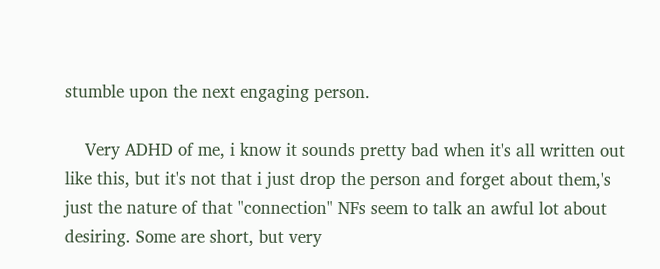stumble upon the next engaging person.

    Very ADHD of me, i know it sounds pretty bad when it's all written out like this, but it's not that i just drop the person and forget about them,'s just the nature of that "connection" NFs seem to talk an awful lot about desiring. Some are short, but very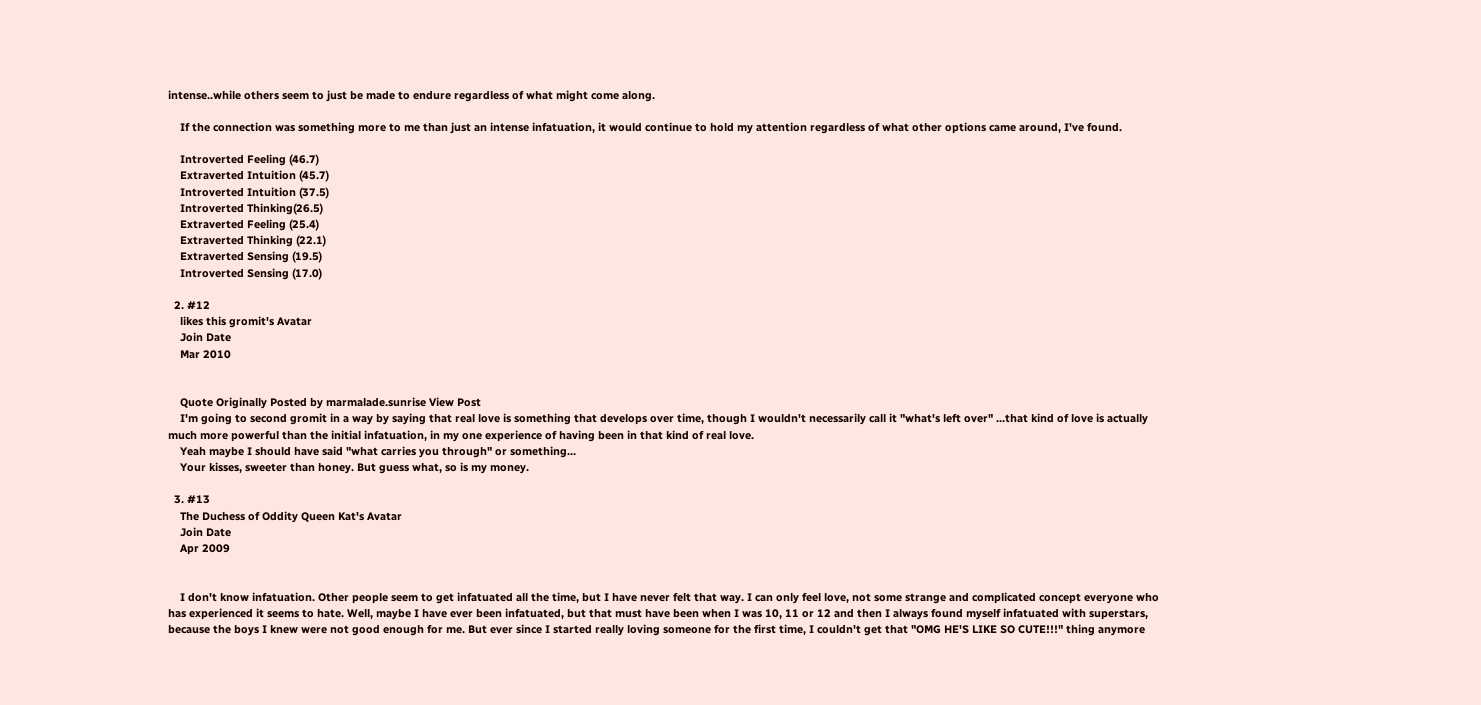intense..while others seem to just be made to endure regardless of what might come along.

    If the connection was something more to me than just an intense infatuation, it would continue to hold my attention regardless of what other options came around, I've found.

    Introverted Feeling (46.7)
    Extraverted Intuition (45.7)
    Introverted Intuition (37.5)
    Introverted Thinking(26.5)
    Extraverted Feeling (25.4)
    Extraverted Thinking (22.1)
    Extraverted Sensing (19.5)
    Introverted Sensing (17.0)

  2. #12
    likes this gromit's Avatar
    Join Date
    Mar 2010


    Quote Originally Posted by marmalade.sunrise View Post
    I'm going to second gromit in a way by saying that real love is something that develops over time, though I wouldn't necessarily call it "what's left over" ...that kind of love is actually much more powerful than the initial infatuation, in my one experience of having been in that kind of real love.
    Yeah maybe I should have said "what carries you through" or something...
    Your kisses, sweeter than honey. But guess what, so is my money.

  3. #13
    The Duchess of Oddity Queen Kat's Avatar
    Join Date
    Apr 2009


    I don't know infatuation. Other people seem to get infatuated all the time, but I have never felt that way. I can only feel love, not some strange and complicated concept everyone who has experienced it seems to hate. Well, maybe I have ever been infatuated, but that must have been when I was 10, 11 or 12 and then I always found myself infatuated with superstars, because the boys I knew were not good enough for me. But ever since I started really loving someone for the first time, I couldn't get that "OMG HE'S LIKE SO CUTE!!!" thing anymore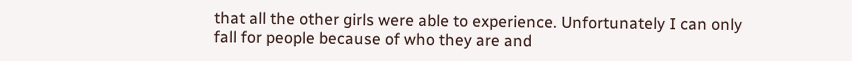that all the other girls were able to experience. Unfortunately I can only fall for people because of who they are and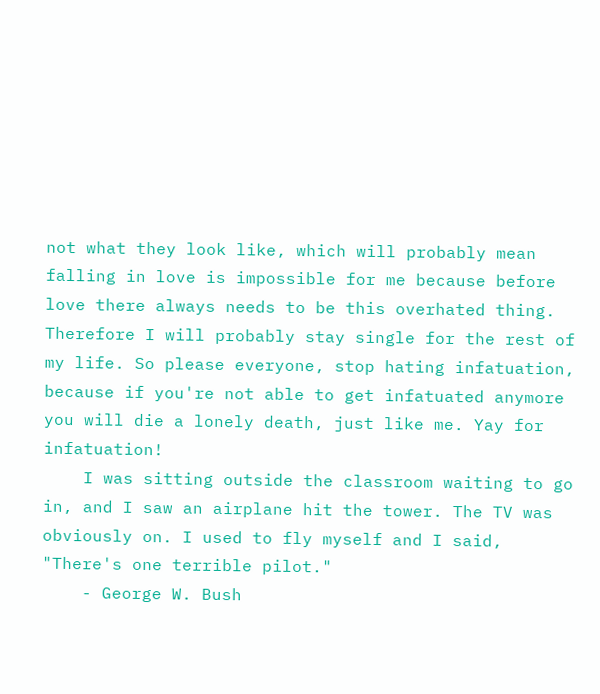not what they look like, which will probably mean falling in love is impossible for me because before love there always needs to be this overhated thing. Therefore I will probably stay single for the rest of my life. So please everyone, stop hating infatuation, because if you're not able to get infatuated anymore you will die a lonely death, just like me. Yay for infatuation!
    I was sitting outside the classroom waiting to go in, and I saw an airplane hit the tower. The TV was obviously on. I used to fly myself and I said, "There's one terrible pilot."
    - George W. Bush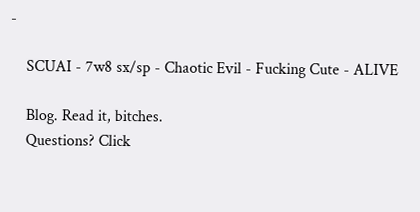-

    SCUAI - 7w8 sx/sp - Chaotic Evil - Fucking Cute - ALIVE

    Blog. Read it, bitches.
    Questions? Click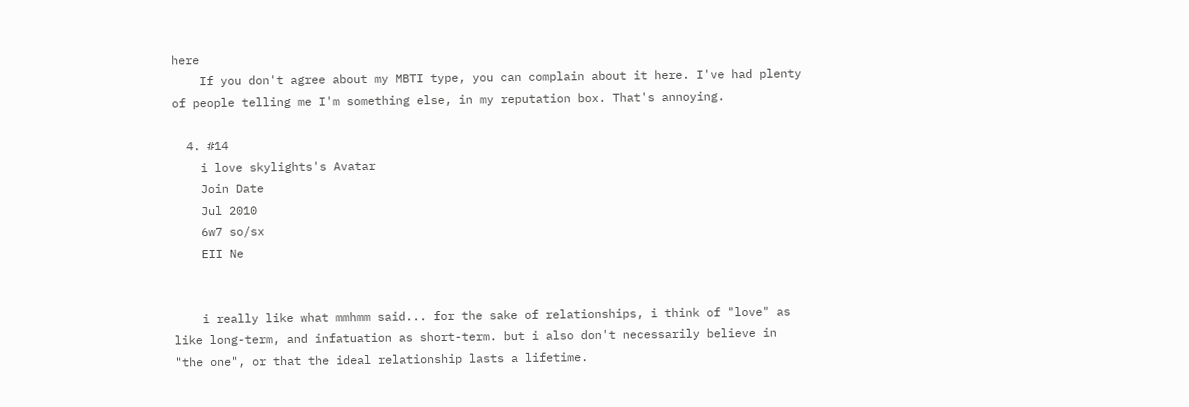here
    If you don't agree about my MBTI type, you can complain about it here. I've had plenty of people telling me I'm something else, in my reputation box. That's annoying.

  4. #14
    i love skylights's Avatar
    Join Date
    Jul 2010
    6w7 so/sx
    EII Ne


    i really like what mmhmm said... for the sake of relationships, i think of "love" as like long-term, and infatuation as short-term. but i also don't necessarily believe in "the one", or that the ideal relationship lasts a lifetime.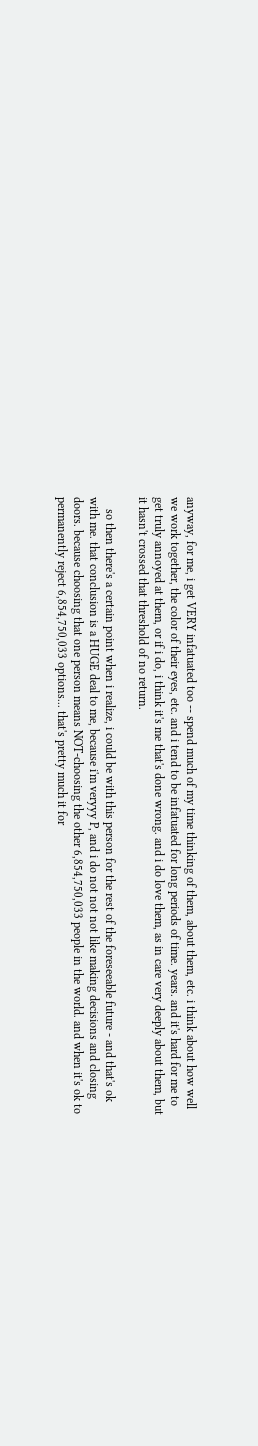anyway, for me, i get VERY infatuated too -- spend much of my time thinking of them, about them, etc. i think about how well we work together, the color of their eyes, etc. and i tend to be infatuated for long periods of time. years. and it's hard for me to get truly annoyed at them, or if i do, i think it's me that's done wrong. and i do love them, as in care very deeply about them, but it hasn't crossed that threshold of no return.

    so then there's a certain point when i realize, i could be with this person for the rest of the foreseeable future - and that's ok with me. that conclusion is a HUGE deal to me, because i'm veryyy P, and i do not not not like making decisions and closing doors. because choosing that one person means NOT-choosing the other 6,854,750,033 people in the world. and when it's ok to permanently reject 6,854,750,033 options... that's pretty much it for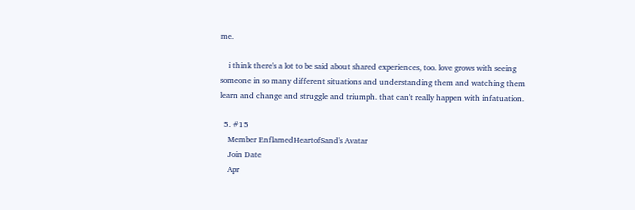me.

    i think there's a lot to be said about shared experiences, too. love grows with seeing someone in so many different situations and understanding them and watching them learn and change and struggle and triumph. that can't really happen with infatuation.

  5. #15
    Member EnflamedHeartofSand's Avatar
    Join Date
    Apr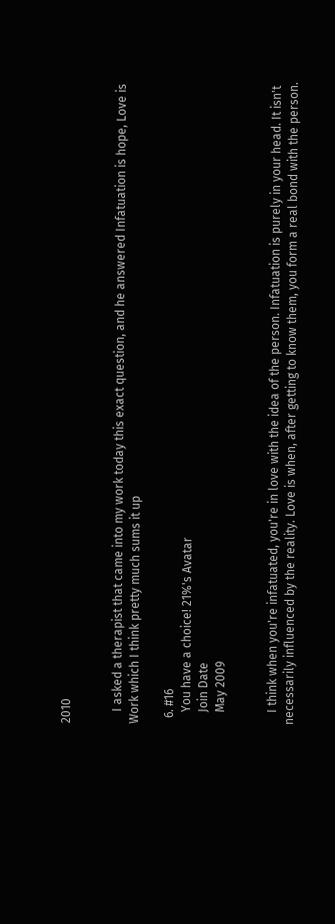2010


    I asked a therapist that came into my work today this exact question, and he answered Infatuation is hope, Love is Work which I think pretty much sums it up

  6. #16
    You have a choice! 21%'s Avatar
    Join Date
    May 2009


    I think when you're infatuated, you're in love with the idea of the person. Infatuation is purely in your head. It isn't necessarily influenced by the reality. Love is when, after getting to know them, you form a real bond with the person.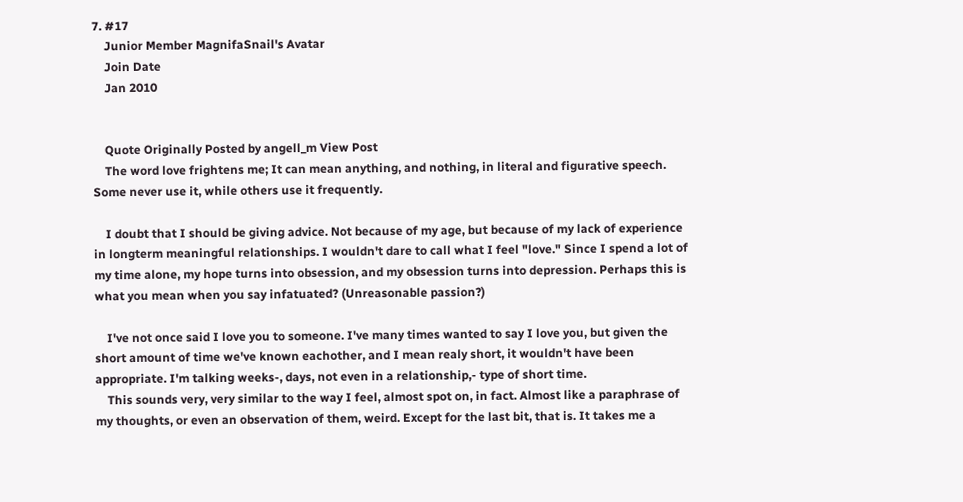7. #17
    Junior Member MagnifaSnail's Avatar
    Join Date
    Jan 2010


    Quote Originally Posted by angell_m View Post
    The word love frightens me; It can mean anything, and nothing, in literal and figurative speech. Some never use it, while others use it frequently.

    I doubt that I should be giving advice. Not because of my age, but because of my lack of experience in longterm meaningful relationships. I wouldn't dare to call what I feel "love." Since I spend a lot of my time alone, my hope turns into obsession, and my obsession turns into depression. Perhaps this is what you mean when you say infatuated? (Unreasonable passion?)

    I've not once said I love you to someone. I've many times wanted to say I love you, but given the short amount of time we've known eachother, and I mean realy short, it wouldn't have been appropriate. I'm talking weeks-, days, not even in a relationship,- type of short time.
    This sounds very, very similar to the way I feel, almost spot on, in fact. Almost like a paraphrase of my thoughts, or even an observation of them, weird. Except for the last bit, that is. It takes me a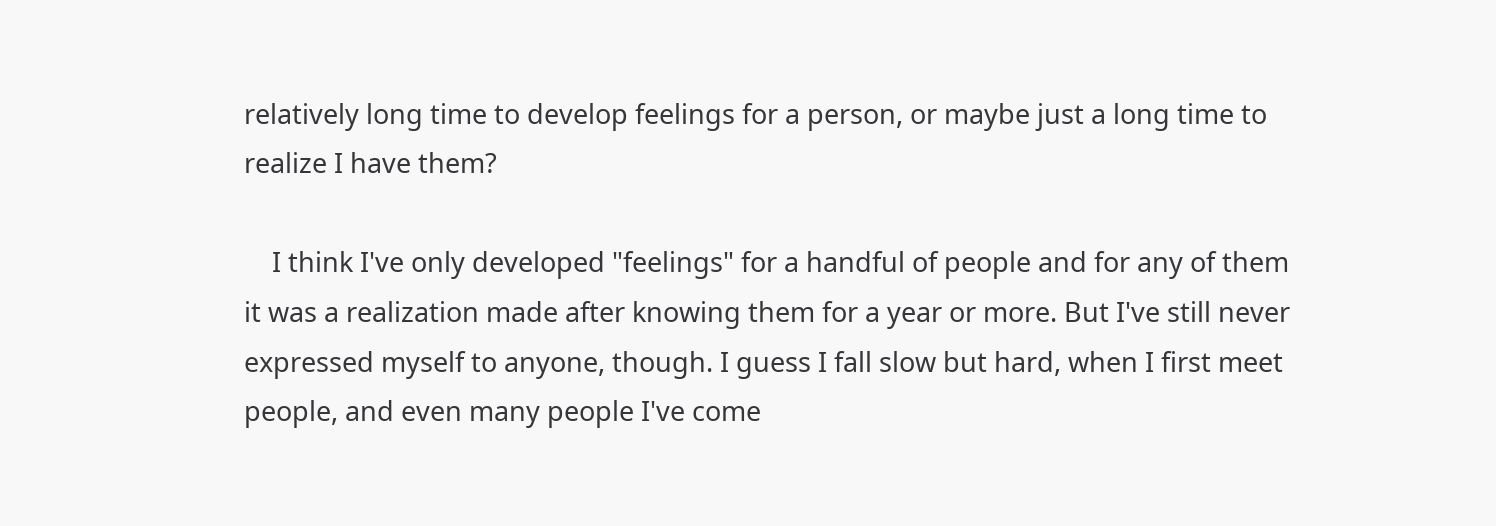relatively long time to develop feelings for a person, or maybe just a long time to realize I have them?

    I think I've only developed "feelings" for a handful of people and for any of them it was a realization made after knowing them for a year or more. But I've still never expressed myself to anyone, though. I guess I fall slow but hard, when I first meet people, and even many people I've come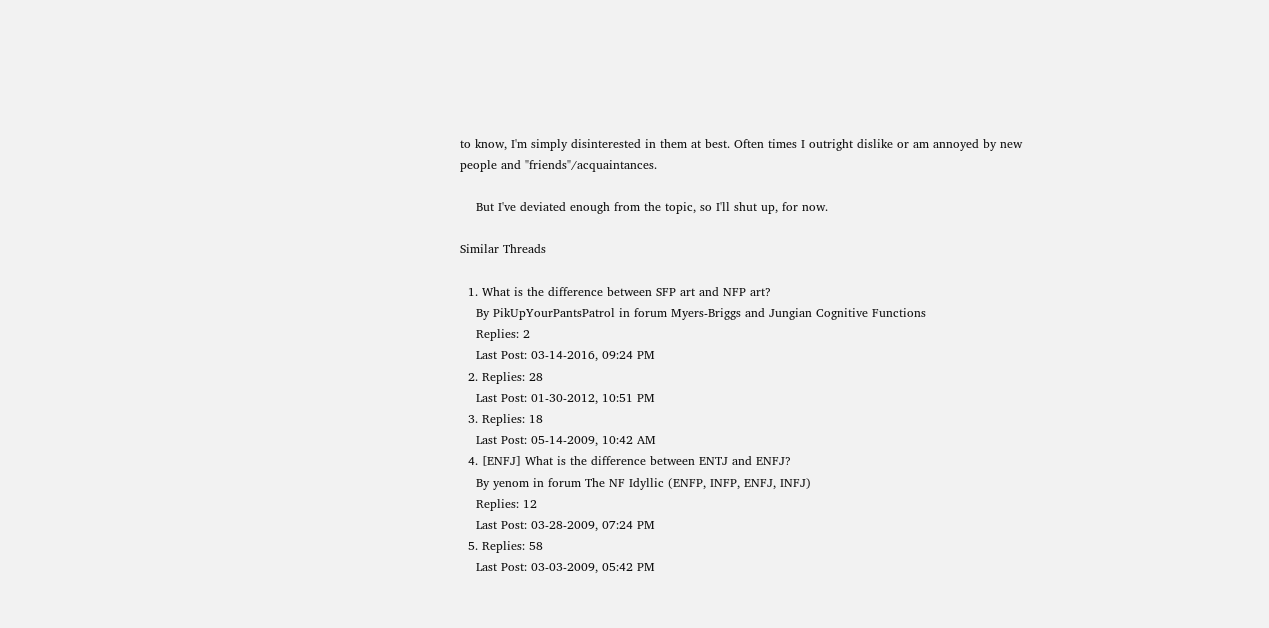to know, I'm simply disinterested in them at best. Often times I outright dislike or am annoyed by new people and "friends"/acquaintances.

    But I've deviated enough from the topic, so I'll shut up, for now.

Similar Threads

  1. What is the difference between SFP art and NFP art?
    By PikUpYourPantsPatrol in forum Myers-Briggs and Jungian Cognitive Functions
    Replies: 2
    Last Post: 03-14-2016, 09:24 PM
  2. Replies: 28
    Last Post: 01-30-2012, 10:51 PM
  3. Replies: 18
    Last Post: 05-14-2009, 10:42 AM
  4. [ENFJ] What is the difference between ENTJ and ENFJ?
    By yenom in forum The NF Idyllic (ENFP, INFP, ENFJ, INFJ)
    Replies: 12
    Last Post: 03-28-2009, 07:24 PM
  5. Replies: 58
    Last Post: 03-03-2009, 05:42 PM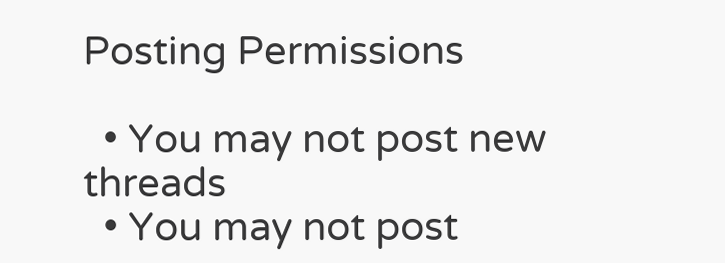Posting Permissions

  • You may not post new threads
  • You may not post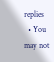replies
  • You may not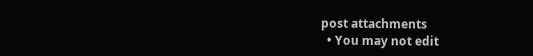post attachments
  • You may not edit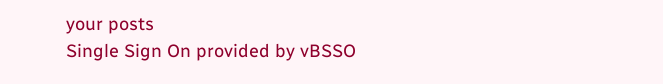your posts
Single Sign On provided by vBSSO